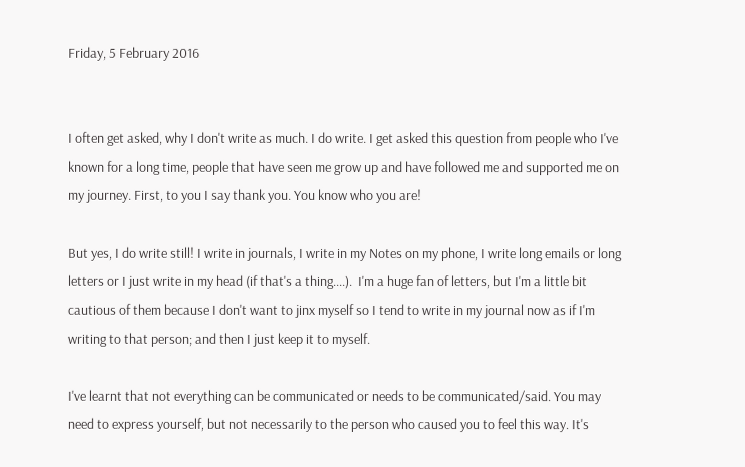Friday, 5 February 2016


I often get asked, why I don't write as much. I do write. I get asked this question from people who I've known for a long time, people that have seen me grow up and have followed me and supported me on my journey. First, to you I say thank you. You know who you are!

But yes, I do write still! I write in journals, I write in my Notes on my phone, I write long emails or long letters or I just write in my head (if that's a thing....).  I'm a huge fan of letters, but I'm a little bit cautious of them because I don't want to jinx myself so I tend to write in my journal now as if I'm writing to that person; and then I just keep it to myself.

I've learnt that not everything can be communicated or needs to be communicated/said. You may need to express yourself, but not necessarily to the person who caused you to feel this way. It's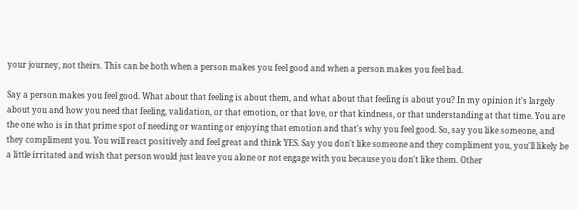your journey, not theirs. This can be both when a person makes you feel good and when a person makes you feel bad.

Say a person makes you feel good. What about that feeling is about them, and what about that feeling is about you? In my opinion it's largely about you and how you need that feeling, validation, or that emotion, or that love, or that kindness, or that understanding at that time. You are the one who is in that prime spot of needing or wanting or enjoying that emotion and that's why you feel good. So, say you like someone, and they compliment you. You will react positively and feel great and think YES. Say you don't like someone and they compliment you, you'll likely be a little irritated and wish that person would just leave you alone or not engage with you because you don't like them. Other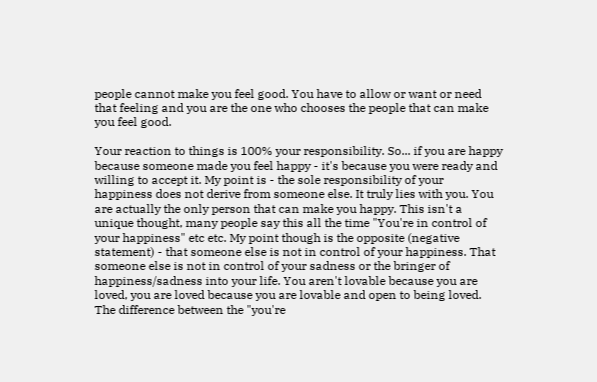people cannot make you feel good. You have to allow or want or need that feeling and you are the one who chooses the people that can make you feel good.

Your reaction to things is 100% your responsibility. So... if you are happy because someone made you feel happy - it's because you were ready and willing to accept it. My point is - the sole responsibility of your happiness does not derive from someone else. It truly lies with you. You are actually the only person that can make you happy. This isn't a unique thought, many people say this all the time "You're in control of your happiness" etc etc. My point though is the opposite (negative statement) - that someone else is not in control of your happiness. That someone else is not in control of your sadness or the bringer of happiness/sadness into your life. You aren't lovable because you are loved, you are loved because you are lovable and open to being loved. The difference between the "you're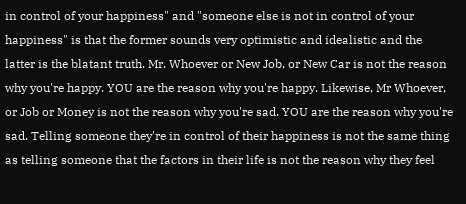in control of your happiness" and "someone else is not in control of your happiness" is that the former sounds very optimistic and idealistic and the latter is the blatant truth. Mr. Whoever or New Job, or New Car is not the reason why you're happy. YOU are the reason why you're happy. Likewise, Mr Whoever, or Job or Money is not the reason why you're sad. YOU are the reason why you're sad. Telling someone they're in control of their happiness is not the same thing as telling someone that the factors in their life is not the reason why they feel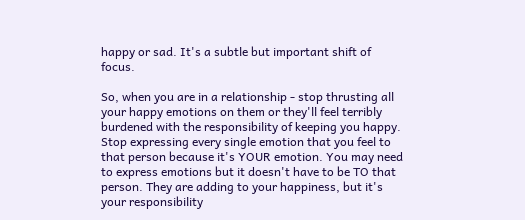happy or sad. It's a subtle but important shift of focus.

So, when you are in a relationship - stop thrusting all your happy emotions on them or they'll feel terribly burdened with the responsibility of keeping you happy. Stop expressing every single emotion that you feel to that person because it's YOUR emotion. You may need to express emotions but it doesn't have to be TO that person. They are adding to your happiness, but it's your responsibility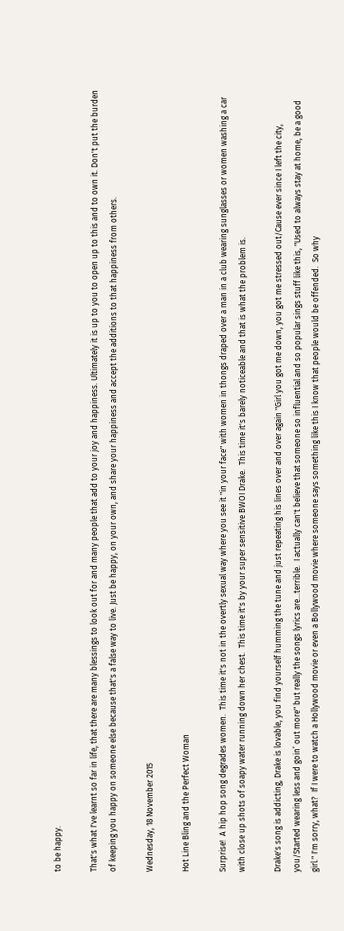to be happy.

That's what I've learnt so far in life, that there are many blessings to look out for and many people that add to your joy and happiness. Ultimately it is up to you to open up to this and to own it. Don't put the burden of keeping you happy on someone else because that's a false way to live. Just be happy, on your own, and share your happiness and accept the additions to that happiness from others.

Wednesday, 18 November 2015

Hot Line Bling and the Perfect Woman

Surprise!  A hip hop song degrades women.  This time it's not in the overtly sexual way where you see it "in your face" with women in thongs draped over a man in a club wearing sunglasses or women washing a car with close up shots of soapy water running down her chest.  This time it's by your super sensitive BWOI Drake.  This time it's barely noticeable and that is what the problem is.

Drake's song is addicting, Drake is lovable, you find yourself humming the tune and just repeating his lines over and over again "Girl you got me down, you got me stressed out/Cause ever since I left the city, you/Started wearing less and goin’ out more" but really the songs lyrics are...terrible.  I actually can't believe that someone so influential and so popular sings stuff like this, "Used to always stay at home, be a good girl." I'm sorry, what?  If I were to watch a Hollywood movie or even a Bollywood movie where someone says something like this I know that people would be offended.  So why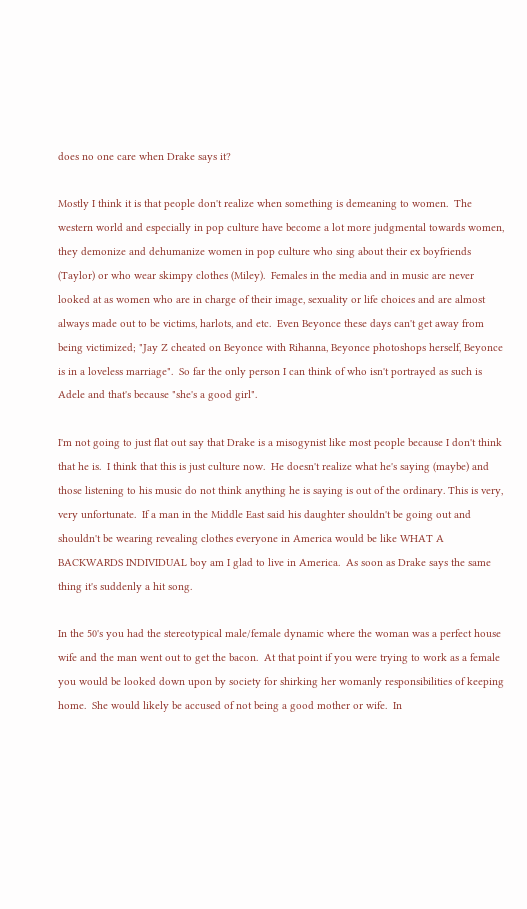does no one care when Drake says it?

Mostly I think it is that people don't realize when something is demeaning to women.  The western world and especially in pop culture have become a lot more judgmental towards women, they demonize and dehumanize women in pop culture who sing about their ex boyfriends (Taylor) or who wear skimpy clothes (Miley).  Females in the media and in music are never looked at as women who are in charge of their image, sexuality or life choices and are almost always made out to be victims, harlots, and etc.  Even Beyonce these days can't get away from being victimized; "Jay Z cheated on Beyonce with Rihanna, Beyonce photoshops herself, Beyonce is in a loveless marriage".  So far the only person I can think of who isn't portrayed as such is Adele and that's because "she's a good girl".

I'm not going to just flat out say that Drake is a misogynist like most people because I don't think that he is.  I think that this is just culture now.  He doesn't realize what he's saying (maybe) and those listening to his music do not think anything he is saying is out of the ordinary. This is very, very unfortunate.  If a man in the Middle East said his daughter shouldn't be going out and shouldn't be wearing revealing clothes everyone in America would be like WHAT A BACKWARDS INDIVIDUAL boy am I glad to live in America.  As soon as Drake says the same thing it's suddenly a hit song.

In the 50's you had the stereotypical male/female dynamic where the woman was a perfect house wife and the man went out to get the bacon.  At that point if you were trying to work as a female you would be looked down upon by society for shirking her womanly responsibilities of keeping home.  She would likely be accused of not being a good mother or wife.  In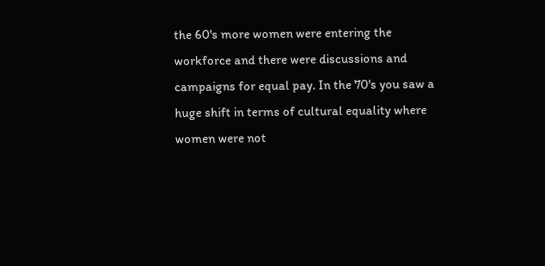the 60's more women were entering the workforce and there were discussions and campaigns for equal pay. In the 70's you saw a huge shift in terms of cultural equality where women were not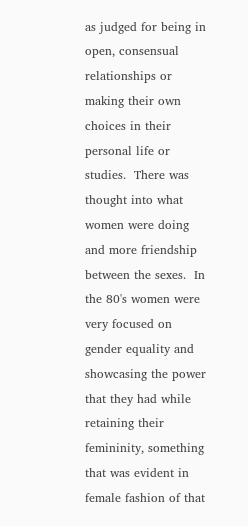as judged for being in open, consensual relationships or making their own choices in their personal life or studies.  There was thought into what women were doing and more friendship between the sexes.  In the 80's women were very focused on gender equality and showcasing the power that they had while retaining their femininity, something that was evident in female fashion of that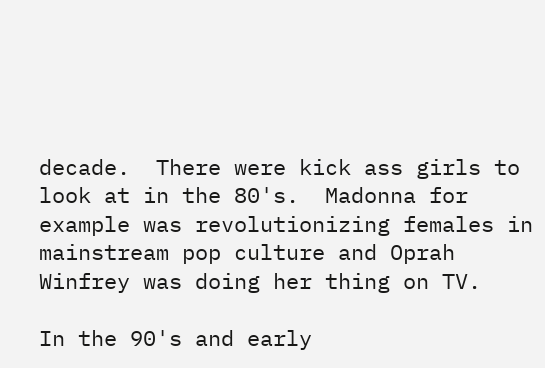decade.  There were kick ass girls to look at in the 80's.  Madonna for example was revolutionizing females in mainstream pop culture and Oprah Winfrey was doing her thing on TV.

In the 90's and early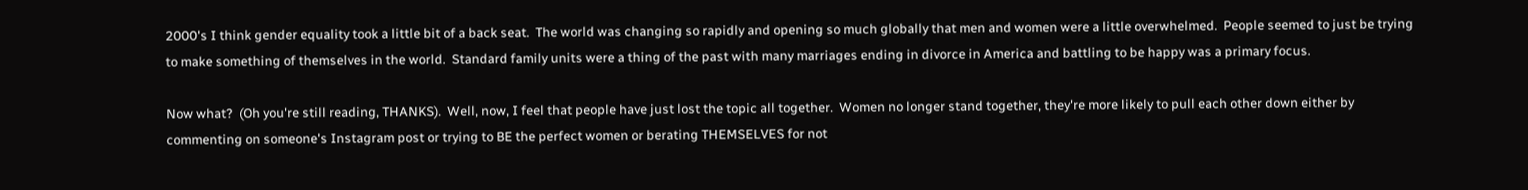2000's I think gender equality took a little bit of a back seat.  The world was changing so rapidly and opening so much globally that men and women were a little overwhelmed.  People seemed to just be trying to make something of themselves in the world.  Standard family units were a thing of the past with many marriages ending in divorce in America and battling to be happy was a primary focus.

Now what?  (Oh you're still reading, THANKS).  Well, now, I feel that people have just lost the topic all together.  Women no longer stand together, they're more likely to pull each other down either by commenting on someone's Instagram post or trying to BE the perfect women or berating THEMSELVES for not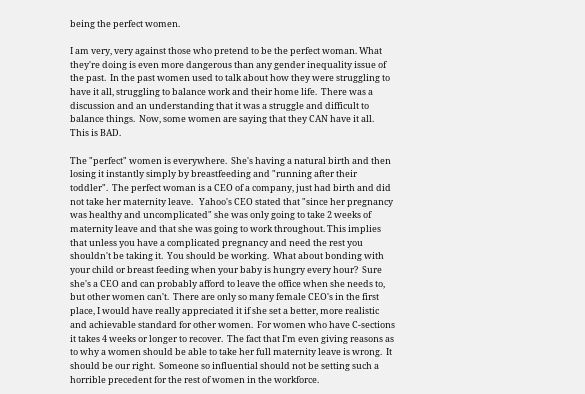being the perfect women.

I am very, very against those who pretend to be the perfect woman. What they're doing is even more dangerous than any gender inequality issue of the past.  In the past women used to talk about how they were struggling to have it all, struggling to balance work and their home life.  There was a discussion and an understanding that it was a struggle and difficult to balance things.  Now, some women are saying that they CAN have it all.  This is BAD.

The "perfect" women is everywhere.  She's having a natural birth and then losing it instantly simply by breastfeeding and "running after their toddler".  The perfect woman is a CEO of a company, just had birth and did not take her maternity leave.   Yahoo's CEO stated that "since her pregnancy was healthy and uncomplicated" she was only going to take 2 weeks of maternity leave and that she was going to work throughout. This implies that unless you have a complicated pregnancy and need the rest you shouldn't be taking it.  You should be working.  What about bonding with your child or breast feeding when your baby is hungry every hour?  Sure she's a CEO and can probably afford to leave the office when she needs to, but other women can't.  There are only so many female CEO's in the first place, I would have really appreciated it if she set a better, more realistic and achievable standard for other women.  For women who have C-sections it takes 4 weeks or longer to recover.  The fact that I'm even giving reasons as to why a women should be able to take her full maternity leave is wrong.  It should be our right.  Someone so influential should not be setting such a horrible precedent for the rest of women in the workforce.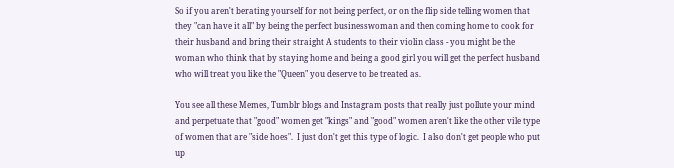So if you aren't berating yourself for not being perfect, or on the flip side telling women that they "can have it all" by being the perfect businesswoman and then coming home to cook for their husband and bring their straight A students to their violin class - you might be the woman who think that by staying home and being a good girl you will get the perfect husband who will treat you like the "Queen" you deserve to be treated as.

You see all these Memes, Tumblr blogs and Instagram posts that really just pollute your mind and perpetuate that "good" women get "kings" and "good" women aren't like the other vile type of women that are "side hoes".  I just don't get this type of logic.  I also don't get people who put up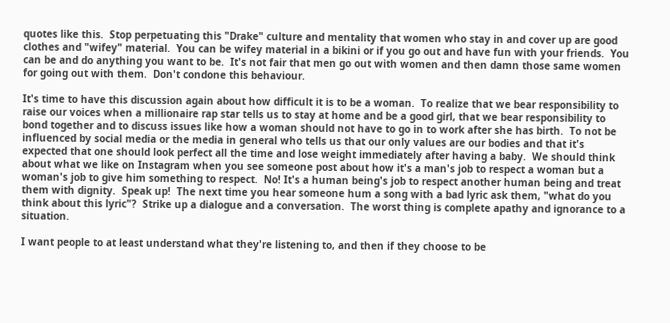quotes like this.  Stop perpetuating this "Drake" culture and mentality that women who stay in and cover up are good clothes and "wifey" material.  You can be wifey material in a bikini or if you go out and have fun with your friends.  You can be and do anything you want to be.  It's not fair that men go out with women and then damn those same women for going out with them.  Don't condone this behaviour.

It's time to have this discussion again about how difficult it is to be a woman.  To realize that we bear responsibility to raise our voices when a millionaire rap star tells us to stay at home and be a good girl, that we bear responsibility to bond together and to discuss issues like how a woman should not have to go in to work after she has birth.  To not be influenced by social media or the media in general who tells us that our only values are our bodies and that it's expected that one should look perfect all the time and lose weight immediately after having a baby.  We should think about what we like on Instagram when you see someone post about how it's a man's job to respect a woman but a woman's job to give him something to respect.  No! It's a human being's job to respect another human being and treat them with dignity.  Speak up!  The next time you hear someone hum a song with a bad lyric ask them, "what do you think about this lyric"?  Strike up a dialogue and a conversation.  The worst thing is complete apathy and ignorance to a situation.

I want people to at least understand what they're listening to, and then if they choose to be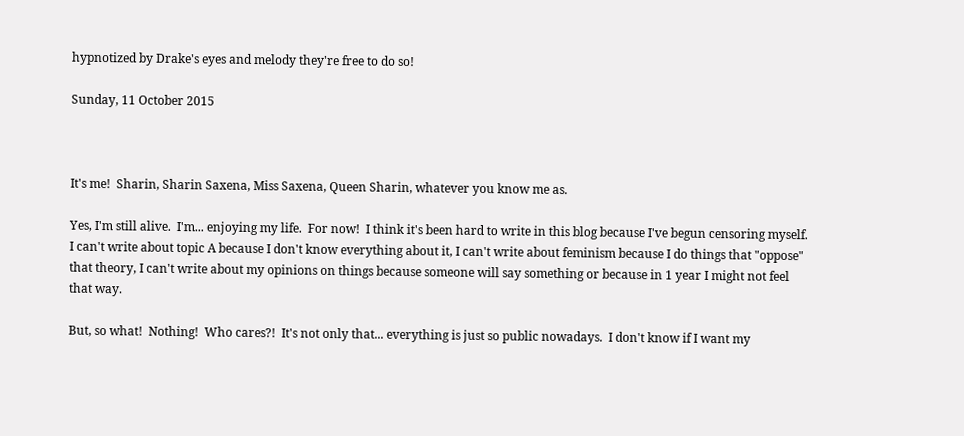hypnotized by Drake's eyes and melody they're free to do so!

Sunday, 11 October 2015



It's me!  Sharin, Sharin Saxena, Miss Saxena, Queen Sharin, whatever you know me as.

Yes, I'm still alive.  I'm... enjoying my life.  For now!  I think it's been hard to write in this blog because I've begun censoring myself.  I can't write about topic A because I don't know everything about it, I can't write about feminism because I do things that "oppose" that theory, I can't write about my opinions on things because someone will say something or because in 1 year I might not feel that way.

But, so what!  Nothing!  Who cares?!  It's not only that... everything is just so public nowadays.  I don't know if I want my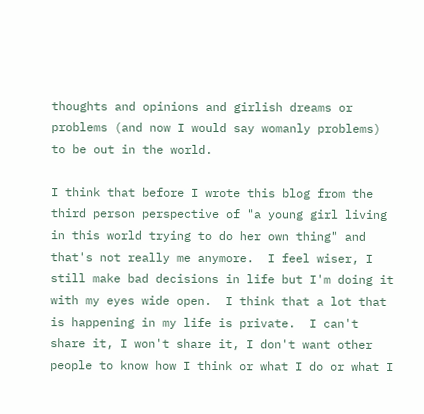thoughts and opinions and girlish dreams or problems (and now I would say womanly problems) to be out in the world.

I think that before I wrote this blog from the third person perspective of "a young girl living in this world trying to do her own thing" and that's not really me anymore.  I feel wiser, I still make bad decisions in life but I'm doing it with my eyes wide open.  I think that a lot that is happening in my life is private.  I can't share it, I won't share it, I don't want other people to know how I think or what I do or what I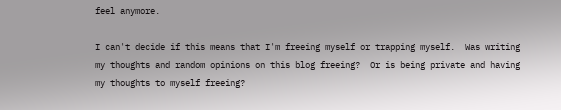feel anymore.

I can't decide if this means that I'm freeing myself or trapping myself.  Was writing my thoughts and random opinions on this blog freeing?  Or is being private and having my thoughts to myself freeing?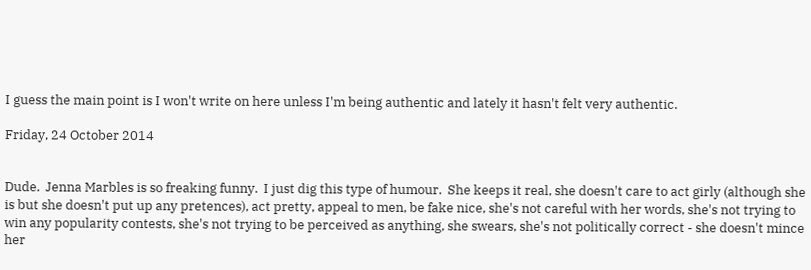I guess the main point is I won't write on here unless I'm being authentic and lately it hasn't felt very authentic.

Friday, 24 October 2014


Dude.  Jenna Marbles is so freaking funny.  I just dig this type of humour.  She keeps it real, she doesn't care to act girly (although she is but she doesn't put up any pretences), act pretty, appeal to men, be fake nice, she's not careful with her words, she's not trying to win any popularity contests, she's not trying to be perceived as anything, she swears, she's not politically correct - she doesn't mince her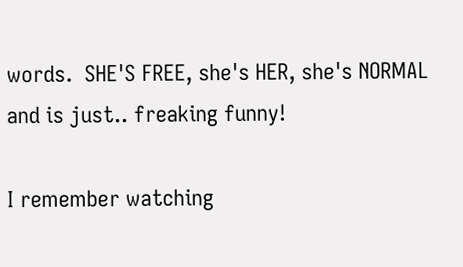words.  SHE'S FREE, she's HER, she's NORMAL and is just.. freaking funny!

I remember watching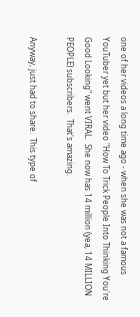one of her videos a long time ago - when she was not a famous YouTuber yet but her video "How To Trick People Into Thinking You're Good Looking" went VIRAL.  She now has 14 million (yea, 14 MILLION PEOPLE) subscribers.  That's amazing.

Anyway, just had to share.  This type of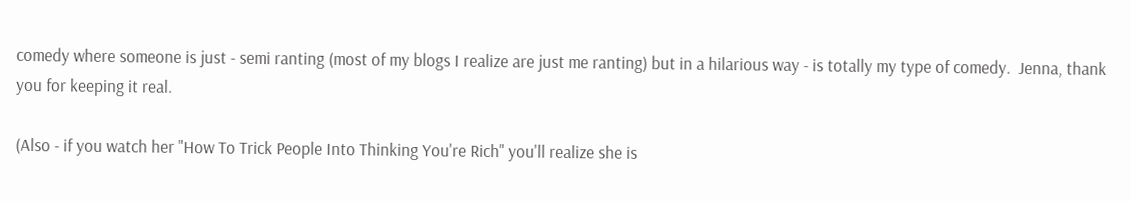comedy where someone is just - semi ranting (most of my blogs I realize are just me ranting) but in a hilarious way - is totally my type of comedy.  Jenna, thank you for keeping it real.

(Also - if you watch her "How To Trick People Into Thinking You're Rich" you'll realize she is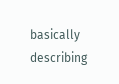basically describing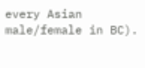every Asian male/female in BC).